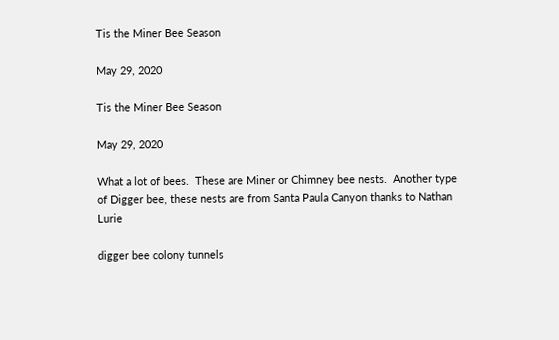Tis the Miner Bee Season

May 29, 2020

Tis the Miner Bee Season

May 29, 2020

What a lot of bees.  These are Miner or Chimney bee nests.  Another type of Digger bee, these nests are from Santa Paula Canyon thanks to Nathan Lurie

digger bee colony tunnels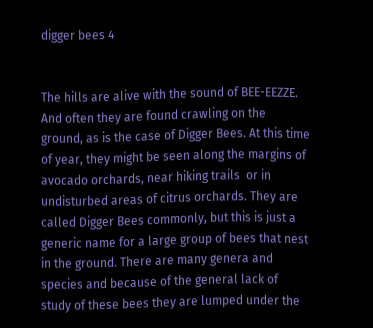digger bees 4


The hills are alive with the sound of BEE-EEZZE. And often they are found crawling on the ground, as is the case of Digger Bees. At this time of year, they might be seen along the margins of avocado orchards, near hiking trails  or in undisturbed areas of citrus orchards. They are called Digger Bees commonly, but this is just a generic name for a large group of bees that nest in the ground. There are many genera and species and because of the general lack of study of these bees they are lumped under the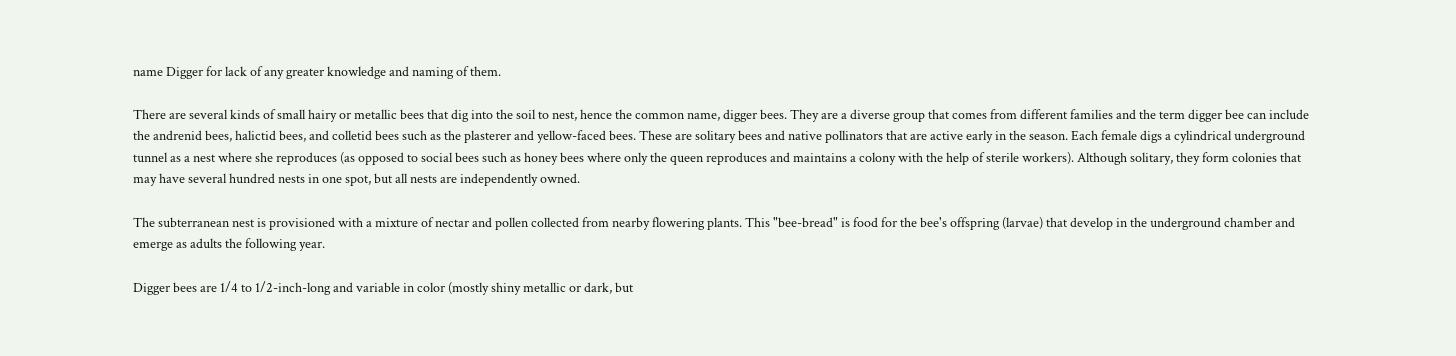name Digger for lack of any greater knowledge and naming of them.

There are several kinds of small hairy or metallic bees that dig into the soil to nest, hence the common name, digger bees. They are a diverse group that comes from different families and the term digger bee can include the andrenid bees, halictid bees, and colletid bees such as the plasterer and yellow-faced bees. These are solitary bees and native pollinators that are active early in the season. Each female digs a cylindrical underground tunnel as a nest where she reproduces (as opposed to social bees such as honey bees where only the queen reproduces and maintains a colony with the help of sterile workers). Although solitary, they form colonies that may have several hundred nests in one spot, but all nests are independently owned.

The subterranean nest is provisioned with a mixture of nectar and pollen collected from nearby flowering plants. This "bee-bread" is food for the bee's offspring (larvae) that develop in the underground chamber and emerge as adults the following year.

Digger bees are 1/4 to 1/2-inch-long and variable in color (mostly shiny metallic or dark, but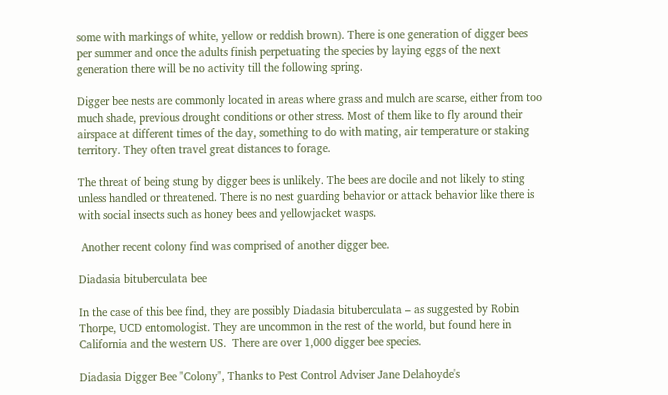some with markings of white, yellow or reddish brown). There is one generation of digger bees per summer and once the adults finish perpetuating the species by laying eggs of the next generation there will be no activity till the following spring.

Digger bee nests are commonly located in areas where grass and mulch are scarse, either from too much shade, previous drought conditions or other stress. Most of them like to fly around their airspace at different times of the day, something to do with mating, air temperature or staking territory. They often travel great distances to forage.

The threat of being stung by digger bees is unlikely. The bees are docile and not likely to sting unless handled or threatened. There is no nest guarding behavior or attack behavior like there is with social insects such as honey bees and yellowjacket wasps.

 Another recent colony find was comprised of another digger bee.

Diadasia bituberculata bee

In the case of this bee find, they are possibly Diadasia bituberculata – as suggested by Robin Thorpe, UCD entomologist. They are uncommon in the rest of the world, but found here in California and the western US.  There are over 1,000 digger bee species.

Diadasia Digger Bee "Colony", Thanks to Pest Control Adviser Jane Delahoyde's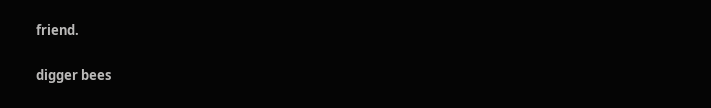friend.

digger bees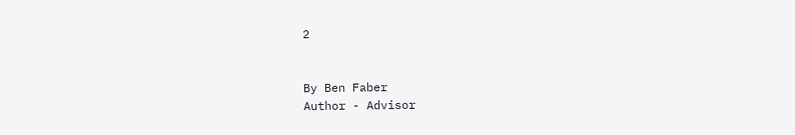2


By Ben Faber
Author - Advisor